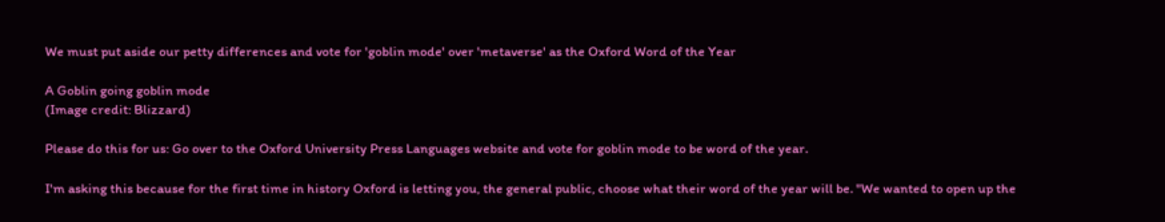We must put aside our petty differences and vote for 'goblin mode' over 'metaverse' as the Oxford Word of the Year

A Goblin going goblin mode
(Image credit: Blizzard)

Please do this for us: Go over to the Oxford University Press Languages website and vote for goblin mode to be word of the year.

I'm asking this because for the first time in history Oxford is letting you, the general public, choose what their word of the year will be. "We wanted to open up the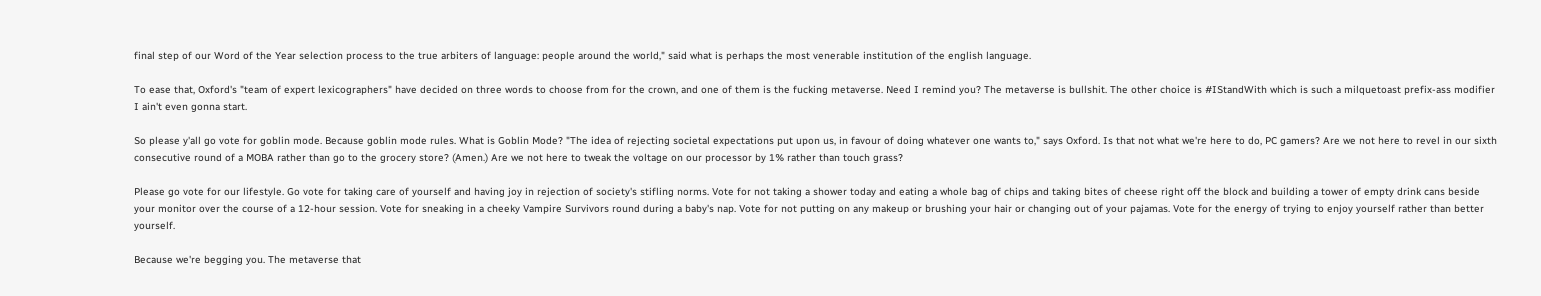final step of our Word of the Year selection process to the true arbiters of language: people around the world," said what is perhaps the most venerable institution of the english language.

To ease that, Oxford's "team of expert lexicographers" have decided on three words to choose from for the crown, and one of them is the fucking metaverse. Need I remind you? The metaverse is bullshit. The other choice is #IStandWith which is such a milquetoast prefix-ass modifier I ain't even gonna start.

So please y'all go vote for goblin mode. Because goblin mode rules. What is Goblin Mode? "The idea of rejecting societal expectations put upon us, in favour of doing whatever one wants to," says Oxford. Is that not what we're here to do, PC gamers? Are we not here to revel in our sixth consecutive round of a MOBA rather than go to the grocery store? (Amen.) Are we not here to tweak the voltage on our processor by 1% rather than touch grass?

Please go vote for our lifestyle. Go vote for taking care of yourself and having joy in rejection of society's stifling norms. Vote for not taking a shower today and eating a whole bag of chips and taking bites of cheese right off the block and building a tower of empty drink cans beside your monitor over the course of a 12-hour session. Vote for sneaking in a cheeky Vampire Survivors round during a baby's nap. Vote for not putting on any makeup or brushing your hair or changing out of your pajamas. Vote for the energy of trying to enjoy yourself rather than better yourself.

Because we're begging you. The metaverse that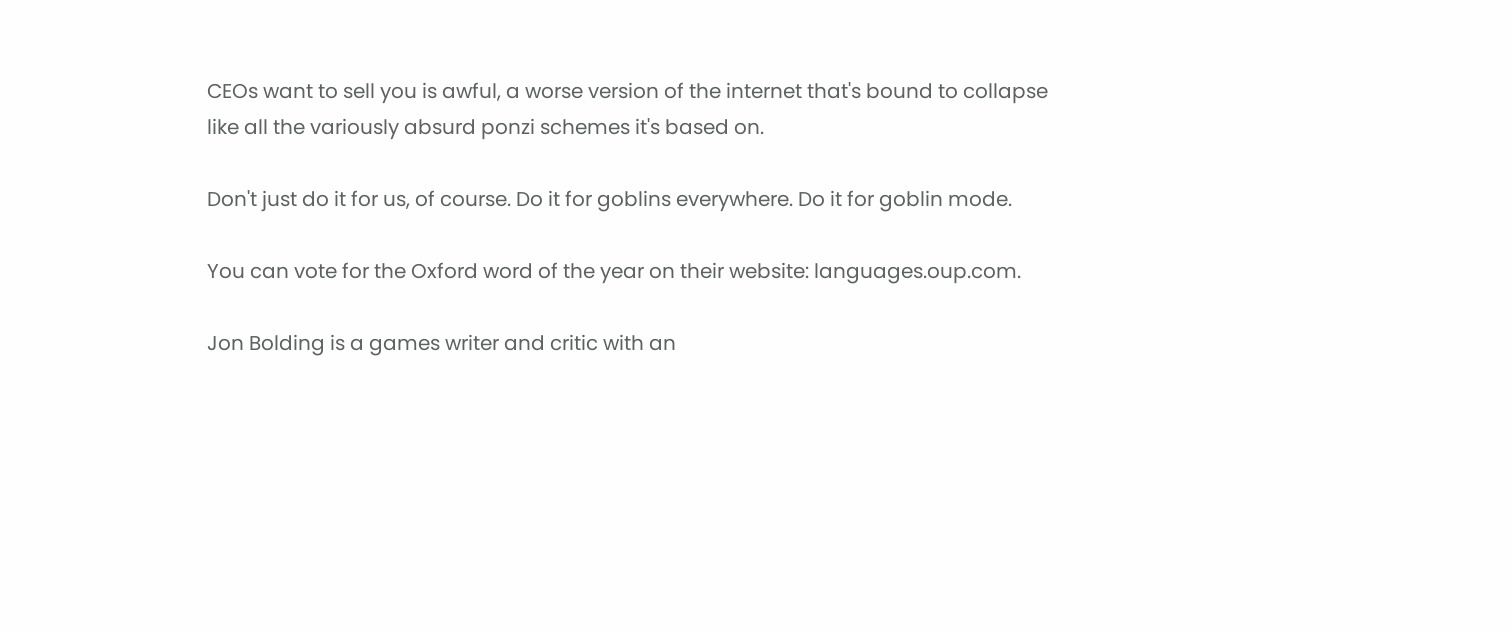CEOs want to sell you is awful, a worse version of the internet that's bound to collapse like all the variously absurd ponzi schemes it's based on.

Don't just do it for us, of course. Do it for goblins everywhere. Do it for goblin mode.

You can vote for the Oxford word of the year on their website: languages.oup.com.

Jon Bolding is a games writer and critic with an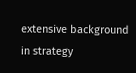extensive background in strategy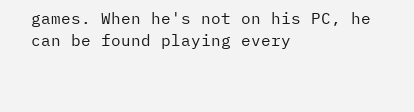games. When he's not on his PC, he can be found playing every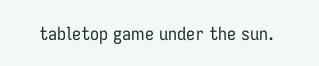tabletop game under the sun.